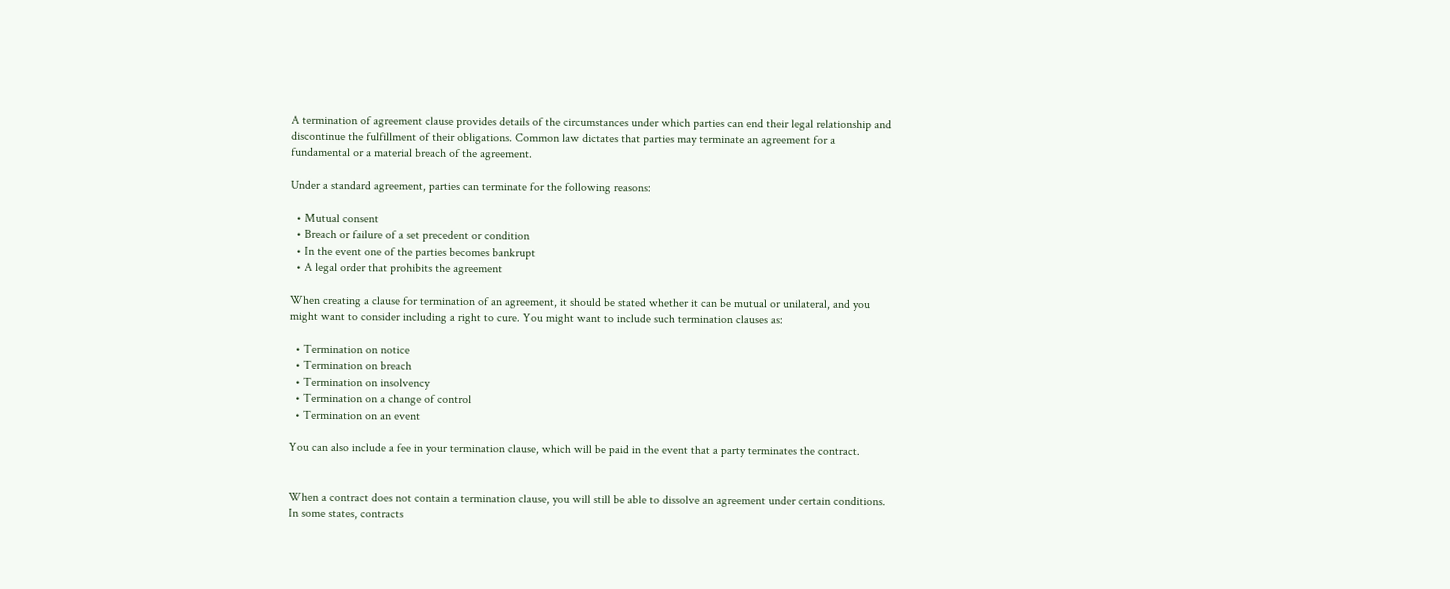A termination of agreement clause provides details of the circumstances under which parties can end their legal relationship and discontinue the fulfillment of their obligations. Common law dictates that parties may terminate an agreement for a fundamental or a material breach of the agreement.

Under a standard agreement, parties can terminate for the following reasons:

  • Mutual consent
  • Breach or failure of a set precedent or condition
  • In the event one of the parties becomes bankrupt
  • A legal order that prohibits the agreement

When creating a clause for termination of an agreement, it should be stated whether it can be mutual or unilateral, and you might want to consider including a right to cure. You might want to include such termination clauses as:

  • Termination on notice
  • Termination on breach
  • Termination on insolvency
  • Termination on a change of control
  • Termination on an event

You can also include a fee in your termination clause, which will be paid in the event that a party terminates the contract.


When a contract does not contain a termination clause, you will still be able to dissolve an agreement under certain conditions. In some states, contracts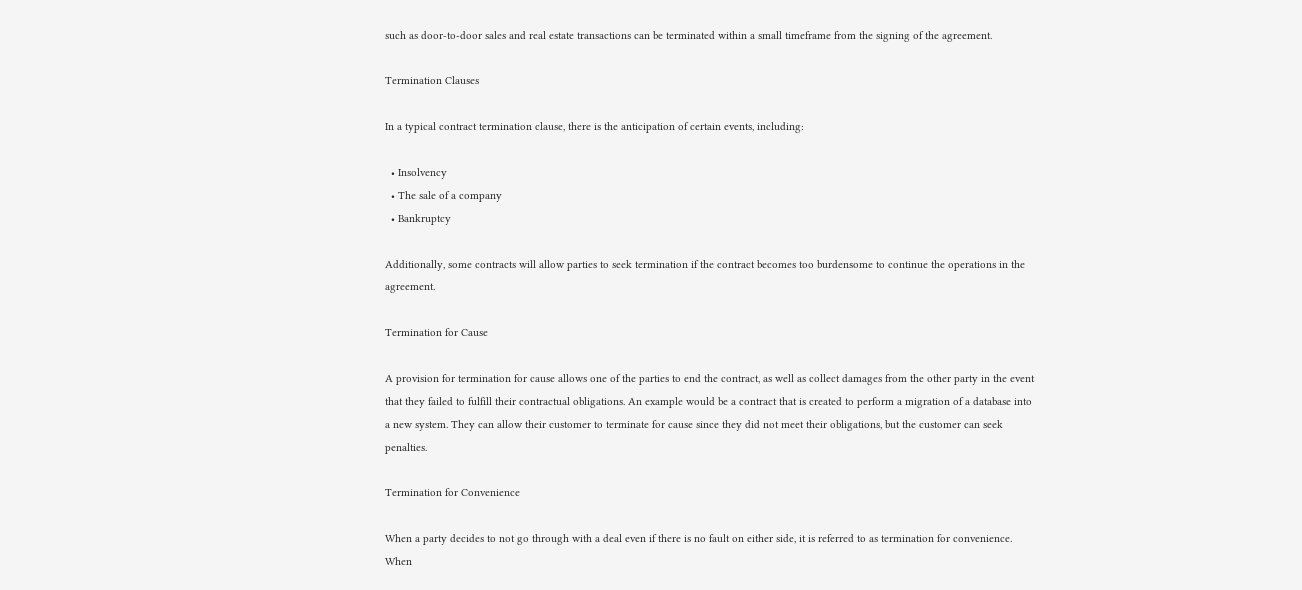such as door-to-door sales and real estate transactions can be terminated within a small timeframe from the signing of the agreement.

Termination Clauses

In a typical contract termination clause, there is the anticipation of certain events, including:

  • Insolvency
  • The sale of a company
  • Bankruptcy

Additionally, some contracts will allow parties to seek termination if the contract becomes too burdensome to continue the operations in the agreement.

Termination for Cause

A provision for termination for cause allows one of the parties to end the contract, as well as collect damages from the other party in the event that they failed to fulfill their contractual obligations. An example would be a contract that is created to perform a migration of a database into a new system. They can allow their customer to terminate for cause since they did not meet their obligations, but the customer can seek penalties.

Termination for Convenience

When a party decides to not go through with a deal even if there is no fault on either side, it is referred to as termination for convenience. When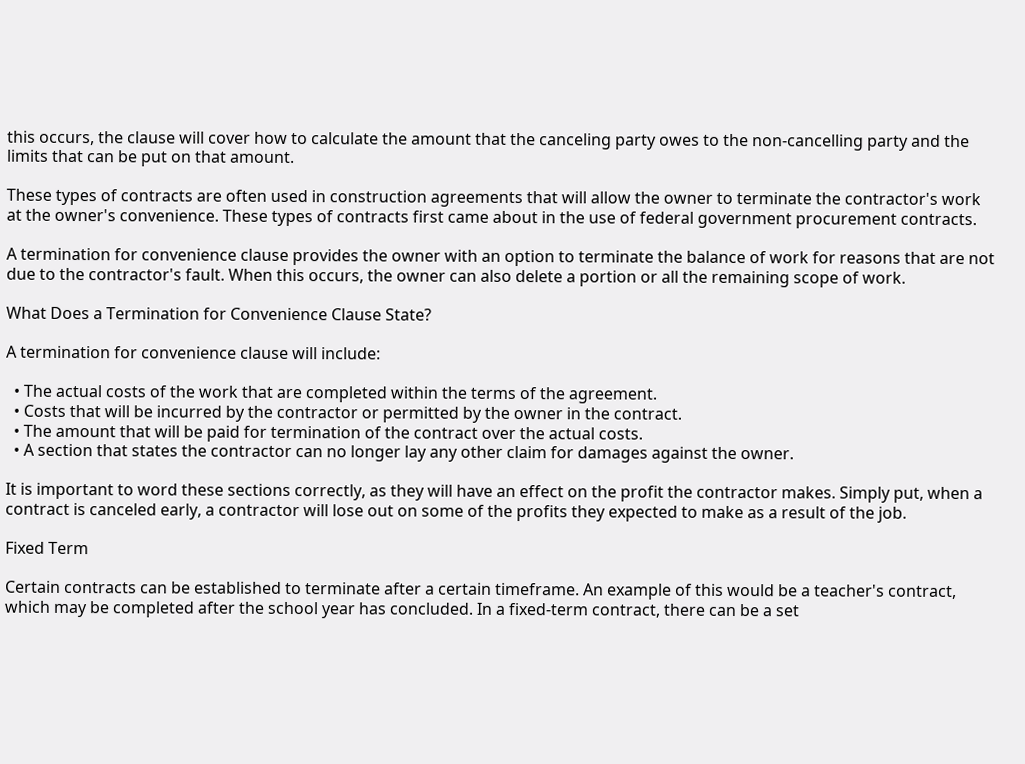this occurs, the clause will cover how to calculate the amount that the canceling party owes to the non-cancelling party and the limits that can be put on that amount.

These types of contracts are often used in construction agreements that will allow the owner to terminate the contractor's work at the owner's convenience. These types of contracts first came about in the use of federal government procurement contracts.

A termination for convenience clause provides the owner with an option to terminate the balance of work for reasons that are not due to the contractor's fault. When this occurs, the owner can also delete a portion or all the remaining scope of work.

What Does a Termination for Convenience Clause State?

A termination for convenience clause will include:

  • The actual costs of the work that are completed within the terms of the agreement.
  • Costs that will be incurred by the contractor or permitted by the owner in the contract.
  • The amount that will be paid for termination of the contract over the actual costs.
  • A section that states the contractor can no longer lay any other claim for damages against the owner.

It is important to word these sections correctly, as they will have an effect on the profit the contractor makes. Simply put, when a contract is canceled early, a contractor will lose out on some of the profits they expected to make as a result of the job.

Fixed Term

Certain contracts can be established to terminate after a certain timeframe. An example of this would be a teacher's contract, which may be completed after the school year has concluded. In a fixed-term contract, there can be a set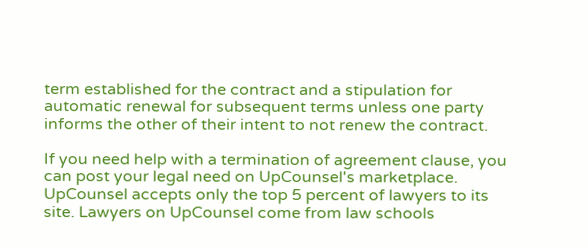term established for the contract and a stipulation for automatic renewal for subsequent terms unless one party informs the other of their intent to not renew the contract.

If you need help with a termination of agreement clause, you can post your legal need on UpCounsel's marketplace. UpCounsel accepts only the top 5 percent of lawyers to its site. Lawyers on UpCounsel come from law schools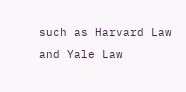such as Harvard Law and Yale Law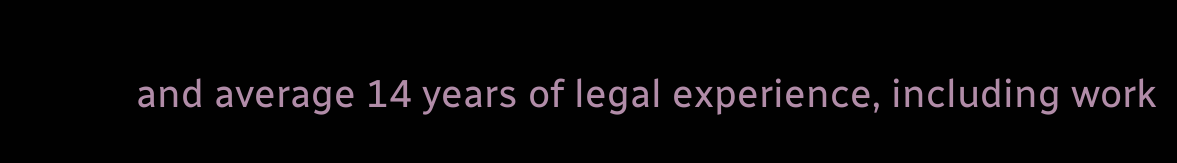and average 14 years of legal experience, including work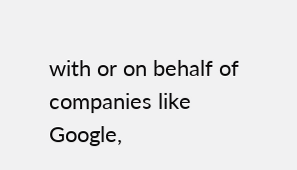with or on behalf of companies like Google,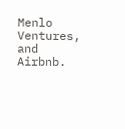Menlo Ventures, and Airbnb.